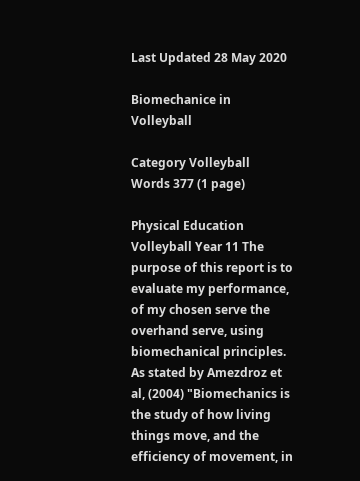Last Updated 28 May 2020

Biomechanice in Volleyball

Category Volleyball
Words 377 (1 page)

Physical Education Volleyball Year 11 The purpose of this report is to evaluate my performance, of my chosen serve the overhand serve, using biomechanical principles. As stated by Amezdroz et al, (2004) "Biomechanics is the study of how living things move, and the efficiency of movement, in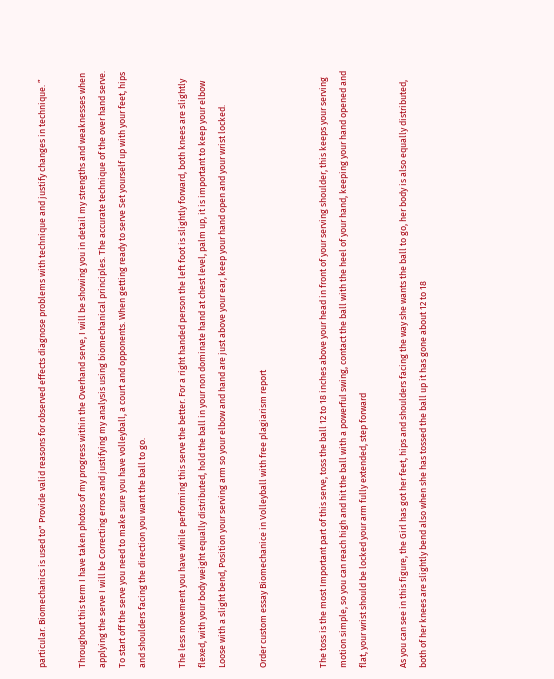particular. Biomechanics is used to" Provide valid reasons for observed effects diagnose problems with technique and justify changes in technique. ”

Throughout this term I have taken photos of my progress within the Overhand serve, I will be showing you in detail my strengths and weaknesses when applying the serve I will be Correcting errors and justifying my analysis using biomechanical principles. The accurate technique of the over hand serve. To start off the serve you need to make sure you have volleyball, a court and opponents. When getting ready to serve Set yourself up with your feet, hips and shoulders facing the direction you want the ball to go.

The less movement you have while performing this serve the better. For a right handed person the left foot is slightly forward, both knees are slightly flexed, with your body weight equally distributed, hold the ball in your non dominate hand at chest level, palm up, it is important to keep your elbow Loose with a slight bend, Position your serving arm so your elbow and hand are just above your ear, keep your hand open and your wrist locked.

Order custom essay Biomechanice in Volleyball with free plagiarism report


The toss is the most Important part of this serve, toss the ball 12 to 18 inches above your head in front of your serving shoulder, this keeps your serving motion simple, so you can reach high and hit the ball with a powerful swing, contact the ball with the heel of your hand, keeping your hand opened and flat, your wrist should be locked your arm fully extended, step forward

As you can see in this figure, the Girl has got her feet, hips and shoulders facing the way she wants the ball to go, her body is also equally distributed, both of her knees are slightly bend also when she has tossed the ball up it has gone about 12 to 18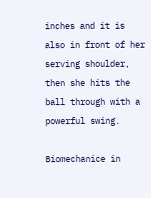inches and it is also in front of her serving shoulder, then she hits the ball through with a powerful swing.

Biomechanice in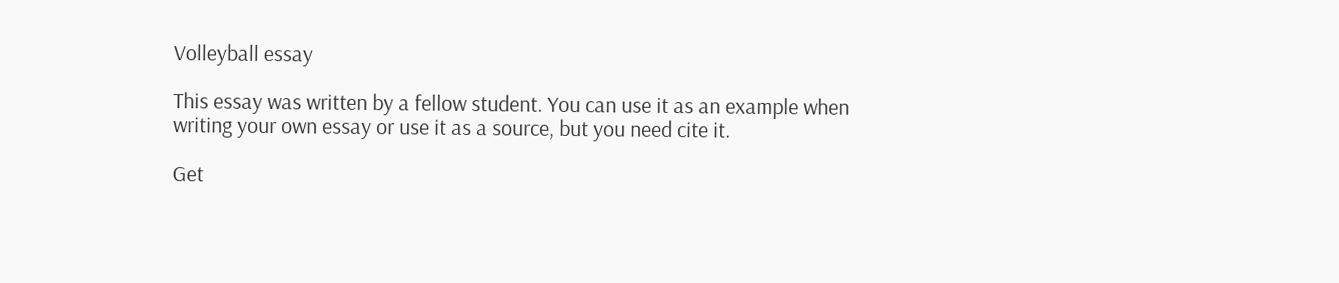Volleyball essay

This essay was written by a fellow student. You can use it as an example when writing your own essay or use it as a source, but you need cite it.

Get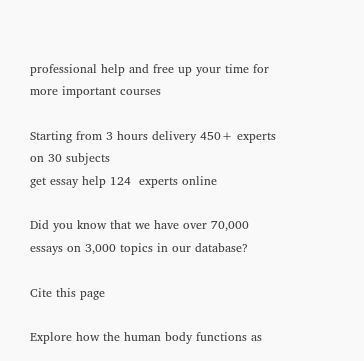professional help and free up your time for more important courses

Starting from 3 hours delivery 450+ experts on 30 subjects
get essay help 124  experts online

Did you know that we have over 70,000 essays on 3,000 topics in our database?

Cite this page

Explore how the human body functions as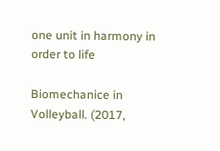one unit in harmony in order to life

Biomechanice in Volleyball. (2017,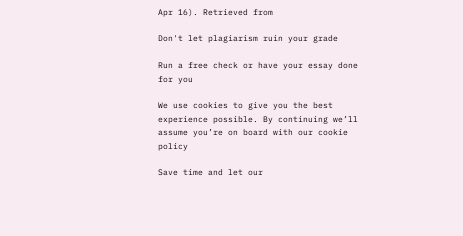Apr 16). Retrieved from

Don't let plagiarism ruin your grade

Run a free check or have your essay done for you

We use cookies to give you the best experience possible. By continuing we’ll assume you’re on board with our cookie policy

Save time and let our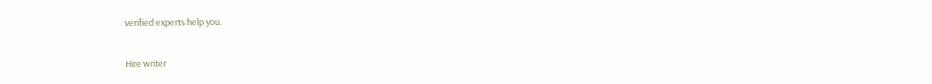verified experts help you.

Hire writer